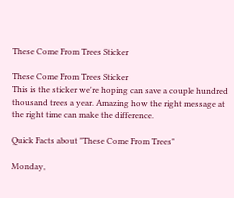These Come From Trees Sticker

These Come From Trees Sticker
This is the sticker we're hoping can save a couple hundred thousand trees a year. Amazing how the right message at the right time can make the difference.

Quick Facts about "These Come From Trees"

Monday,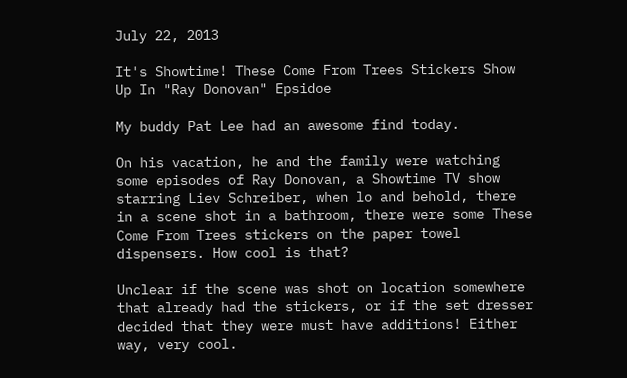July 22, 2013

It's Showtime! These Come From Trees Stickers Show Up In "Ray Donovan" Epsidoe

My buddy Pat Lee had an awesome find today.

On his vacation, he and the family were watching some episodes of Ray Donovan, a Showtime TV show starring Liev Schreiber, when lo and behold, there in a scene shot in a bathroom, there were some These Come From Trees stickers on the paper towel dispensers. How cool is that?

Unclear if the scene was shot on location somewhere that already had the stickers, or if the set dresser decided that they were must have additions! Either way, very cool.